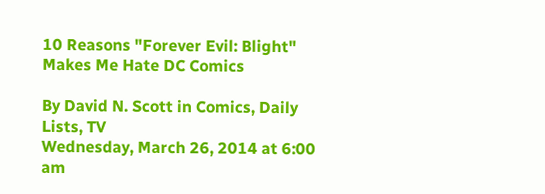10 Reasons "Forever Evil: Blight" Makes Me Hate DC Comics

By David N. Scott in Comics, Daily Lists, TV
Wednesday, March 26, 2014 at 6:00 am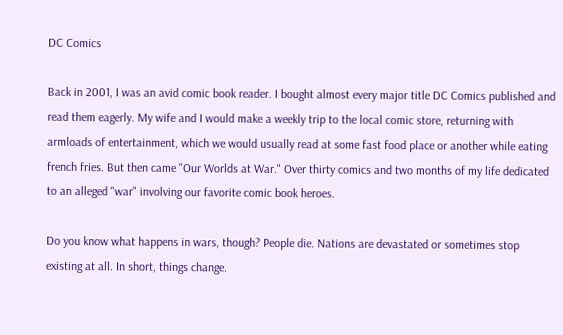DC Comics

Back in 2001, I was an avid comic book reader. I bought almost every major title DC Comics published and read them eagerly. My wife and I would make a weekly trip to the local comic store, returning with armloads of entertainment, which we would usually read at some fast food place or another while eating french fries. But then came "Our Worlds at War." Over thirty comics and two months of my life dedicated to an alleged "war" involving our favorite comic book heroes.

Do you know what happens in wars, though? People die. Nations are devastated or sometimes stop existing at all. In short, things change.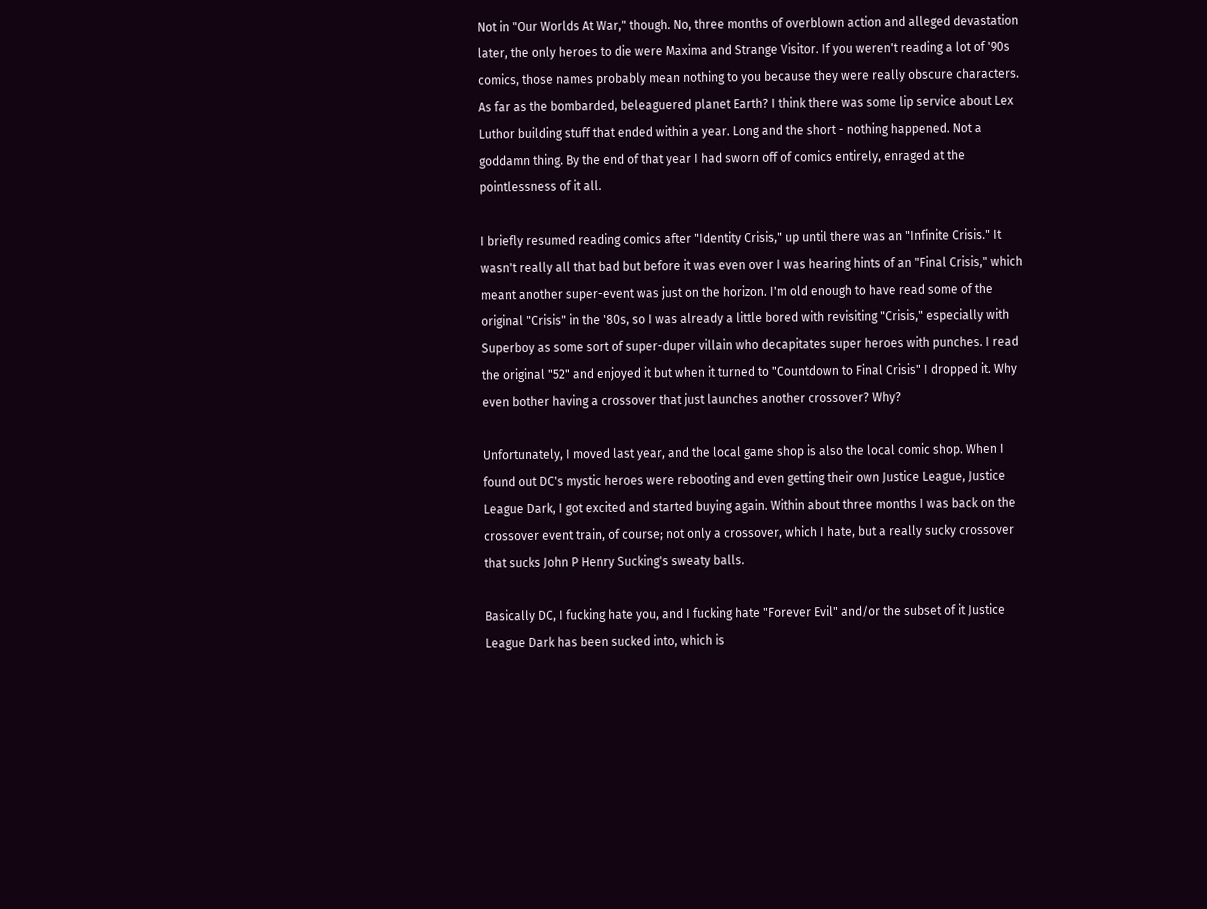Not in "Our Worlds At War," though. No, three months of overblown action and alleged devastation later, the only heroes to die were Maxima and Strange Visitor. If you weren't reading a lot of '90s comics, those names probably mean nothing to you because they were really obscure characters. As far as the bombarded, beleaguered planet Earth? I think there was some lip service about Lex Luthor building stuff that ended within a year. Long and the short - nothing happened. Not a goddamn thing. By the end of that year I had sworn off of comics entirely, enraged at the pointlessness of it all.

I briefly resumed reading comics after "Identity Crisis," up until there was an "Infinite Crisis." It wasn't really all that bad but before it was even over I was hearing hints of an "Final Crisis," which meant another super-event was just on the horizon. I'm old enough to have read some of the original "Crisis" in the '80s, so I was already a little bored with revisiting "Crisis," especially with Superboy as some sort of super-duper villain who decapitates super heroes with punches. I read the original "52" and enjoyed it but when it turned to "Countdown to Final Crisis" I dropped it. Why even bother having a crossover that just launches another crossover? Why?

Unfortunately, I moved last year, and the local game shop is also the local comic shop. When I found out DC's mystic heroes were rebooting and even getting their own Justice League, Justice League Dark, I got excited and started buying again. Within about three months I was back on the crossover event train, of course; not only a crossover, which I hate, but a really sucky crossover that sucks John P Henry Sucking's sweaty balls.

Basically DC, I fucking hate you, and I fucking hate "Forever Evil" and/or the subset of it Justice League Dark has been sucked into, which is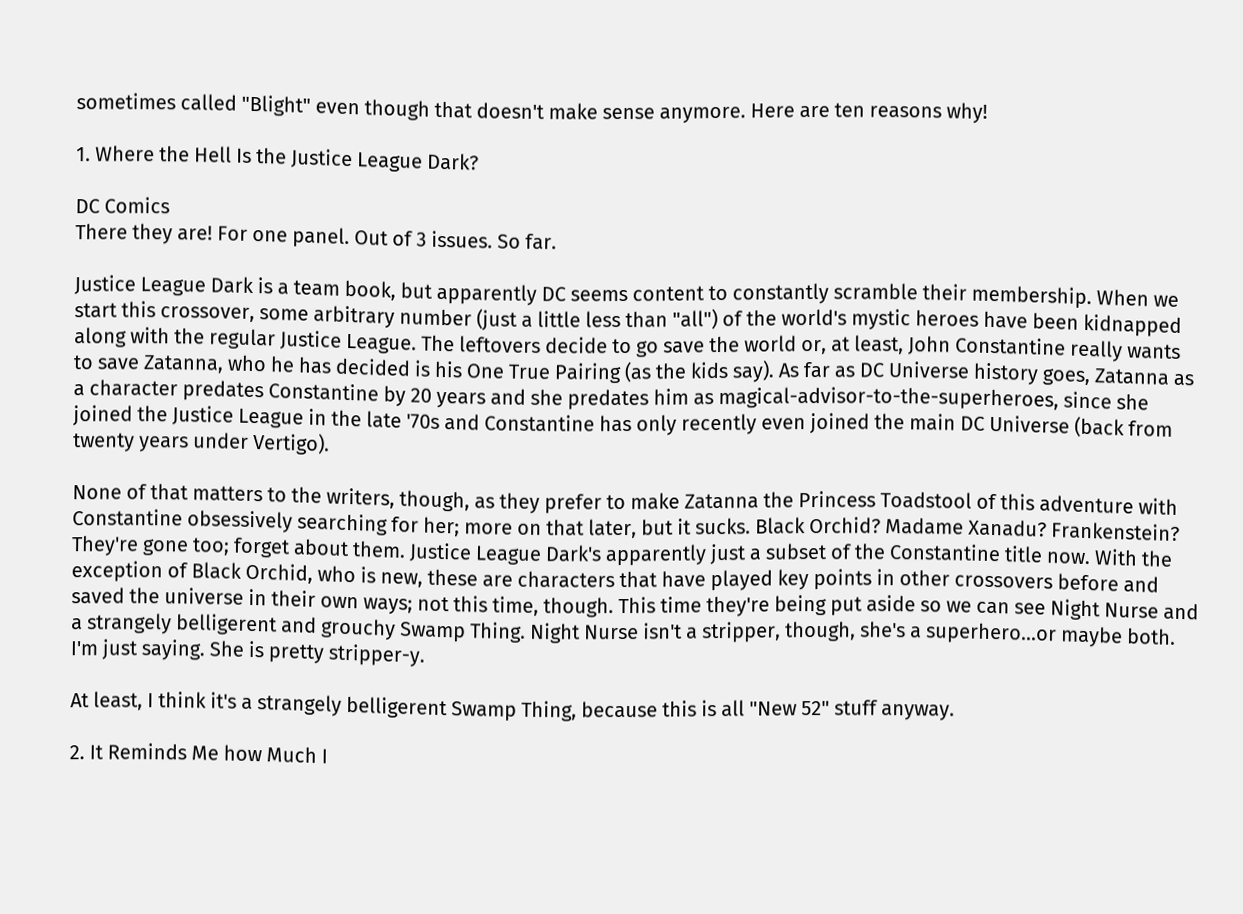sometimes called "Blight" even though that doesn't make sense anymore. Here are ten reasons why!

1. Where the Hell Is the Justice League Dark?

DC Comics
There they are! For one panel. Out of 3 issues. So far.

Justice League Dark is a team book, but apparently DC seems content to constantly scramble their membership. When we start this crossover, some arbitrary number (just a little less than "all") of the world's mystic heroes have been kidnapped along with the regular Justice League. The leftovers decide to go save the world or, at least, John Constantine really wants to save Zatanna, who he has decided is his One True Pairing (as the kids say). As far as DC Universe history goes, Zatanna as a character predates Constantine by 20 years and she predates him as magical-advisor-to-the-superheroes, since she joined the Justice League in the late '70s and Constantine has only recently even joined the main DC Universe (back from twenty years under Vertigo).

None of that matters to the writers, though, as they prefer to make Zatanna the Princess Toadstool of this adventure with Constantine obsessively searching for her; more on that later, but it sucks. Black Orchid? Madame Xanadu? Frankenstein? They're gone too; forget about them. Justice League Dark's apparently just a subset of the Constantine title now. With the exception of Black Orchid, who is new, these are characters that have played key points in other crossovers before and saved the universe in their own ways; not this time, though. This time they're being put aside so we can see Night Nurse and a strangely belligerent and grouchy Swamp Thing. Night Nurse isn't a stripper, though, she's a superhero...or maybe both. I'm just saying. She is pretty stripper-y.

At least, I think it's a strangely belligerent Swamp Thing, because this is all "New 52" stuff anyway.

2. It Reminds Me how Much I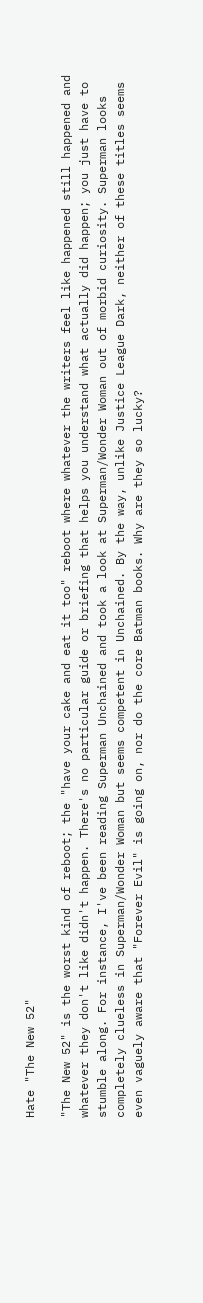Hate "The New 52"

"The New 52" is the worst kind of reboot; the "have your cake and eat it too" reboot where whatever the writers feel like happened still happened and whatever they don't like didn't happen. There's no particular guide or briefing that helps you understand what actually did happen; you just have to stumble along. For instance, I've been reading Superman Unchained and took a look at Superman/Wonder Woman out of morbid curiosity. Superman looks completely clueless in Superman/Wonder Woman but seems competent in Unchained. By the way, unlike Justice League Dark, neither of these titles seems even vaguely aware that "Forever Evil" is going on, nor do the core Batman books. Why are they so lucky?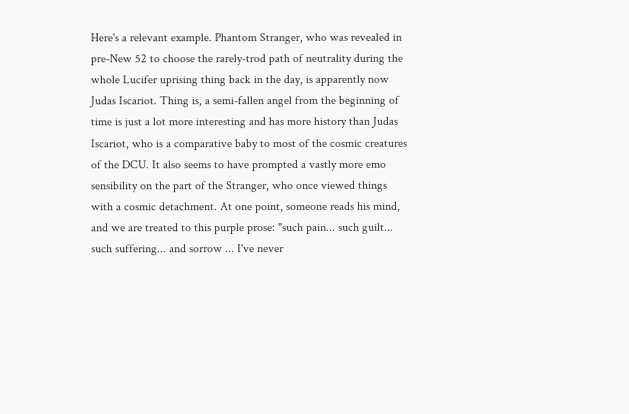Here's a relevant example. Phantom Stranger, who was revealed in pre-New 52 to choose the rarely-trod path of neutrality during the whole Lucifer uprising thing back in the day, is apparently now Judas Iscariot. Thing is, a semi-fallen angel from the beginning of time is just a lot more interesting and has more history than Judas Iscariot, who is a comparative baby to most of the cosmic creatures of the DCU. It also seems to have prompted a vastly more emo sensibility on the part of the Stranger, who once viewed things with a cosmic detachment. At one point, someone reads his mind, and we are treated to this purple prose: "such pain... such guilt... such suffering... and sorrow ... I've never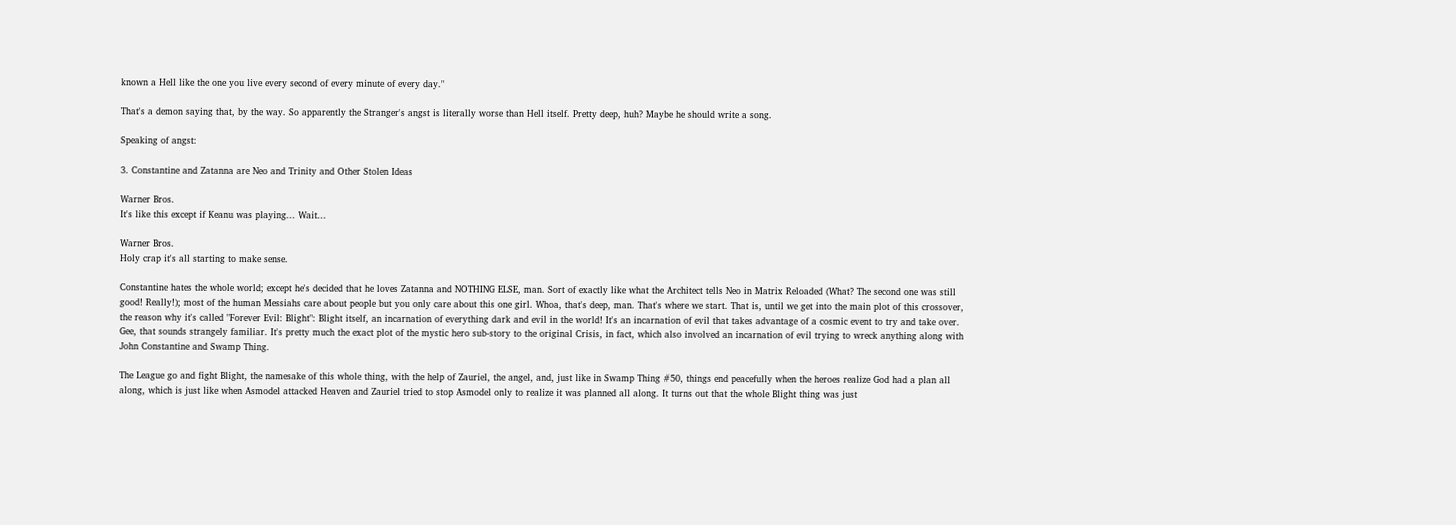known a Hell like the one you live every second of every minute of every day."

That's a demon saying that, by the way. So apparently the Stranger's angst is literally worse than Hell itself. Pretty deep, huh? Maybe he should write a song.

Speaking of angst:

3. Constantine and Zatanna are Neo and Trinity and Other Stolen Ideas

Warner Bros.
It's like this except if Keanu was playing... Wait...

Warner Bros.
Holy crap it's all starting to make sense.

Constantine hates the whole world; except he's decided that he loves Zatanna and NOTHING ELSE, man. Sort of exactly like what the Architect tells Neo in Matrix Reloaded (What? The second one was still good! Really!); most of the human Messiahs care about people but you only care about this one girl. Whoa, that's deep, man. That's where we start. That is, until we get into the main plot of this crossover, the reason why it's called "Forever Evil: Blight": Blight itself, an incarnation of everything dark and evil in the world! It's an incarnation of evil that takes advantage of a cosmic event to try and take over. Gee, that sounds strangely familiar. It's pretty much the exact plot of the mystic hero sub-story to the original Crisis, in fact, which also involved an incarnation of evil trying to wreck anything along with John Constantine and Swamp Thing.

The League go and fight Blight, the namesake of this whole thing, with the help of Zauriel, the angel, and, just like in Swamp Thing #50, things end peacefully when the heroes realize God had a plan all along, which is just like when Asmodel attacked Heaven and Zauriel tried to stop Asmodel only to realize it was planned all along. It turns out that the whole Blight thing was just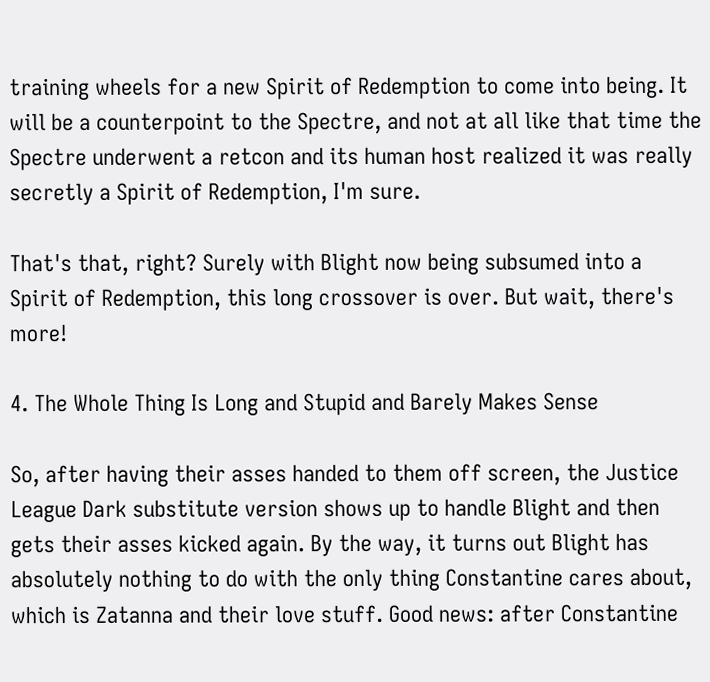training wheels for a new Spirit of Redemption to come into being. It will be a counterpoint to the Spectre, and not at all like that time the Spectre underwent a retcon and its human host realized it was really secretly a Spirit of Redemption, I'm sure.

That's that, right? Surely with Blight now being subsumed into a Spirit of Redemption, this long crossover is over. But wait, there's more!

4. The Whole Thing Is Long and Stupid and Barely Makes Sense

So, after having their asses handed to them off screen, the Justice League Dark substitute version shows up to handle Blight and then gets their asses kicked again. By the way, it turns out Blight has absolutely nothing to do with the only thing Constantine cares about, which is Zatanna and their love stuff. Good news: after Constantine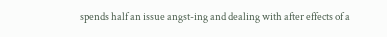spends half an issue angst-ing and dealing with after effects of a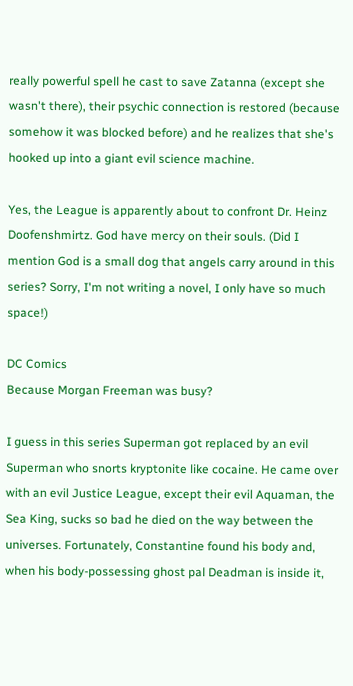really powerful spell he cast to save Zatanna (except she wasn't there), their psychic connection is restored (because somehow it was blocked before) and he realizes that she's hooked up into a giant evil science machine.

Yes, the League is apparently about to confront Dr. Heinz Doofenshmirtz. God have mercy on their souls. (Did I mention God is a small dog that angels carry around in this series? Sorry, I'm not writing a novel, I only have so much space!)

DC Comics
Because Morgan Freeman was busy?

I guess in this series Superman got replaced by an evil Superman who snorts kryptonite like cocaine. He came over with an evil Justice League, except their evil Aquaman, the Sea King, sucks so bad he died on the way between the universes. Fortunately, Constantine found his body and, when his body-possessing ghost pal Deadman is inside it,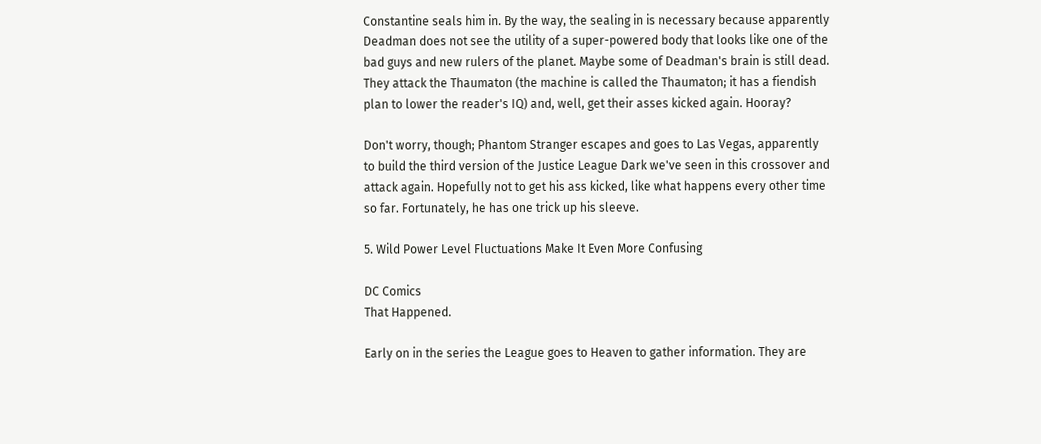Constantine seals him in. By the way, the sealing in is necessary because apparently Deadman does not see the utility of a super-powered body that looks like one of the bad guys and new rulers of the planet. Maybe some of Deadman's brain is still dead. They attack the Thaumaton (the machine is called the Thaumaton; it has a fiendish plan to lower the reader's IQ) and, well, get their asses kicked again. Hooray?

Don't worry, though; Phantom Stranger escapes and goes to Las Vegas, apparently to build the third version of the Justice League Dark we've seen in this crossover and attack again. Hopefully not to get his ass kicked, like what happens every other time so far. Fortunately, he has one trick up his sleeve.

5. Wild Power Level Fluctuations Make It Even More Confusing

DC Comics
That Happened.

Early on in the series the League goes to Heaven to gather information. They are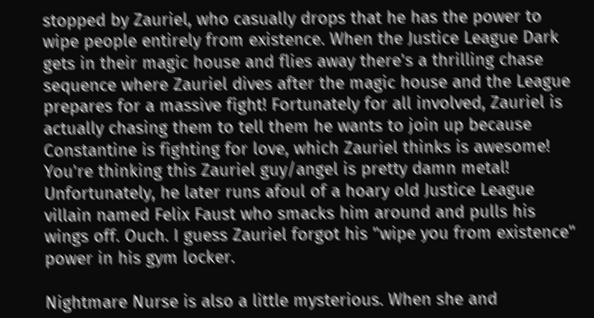stopped by Zauriel, who casually drops that he has the power to wipe people entirely from existence. When the Justice League Dark gets in their magic house and flies away there's a thrilling chase sequence where Zauriel dives after the magic house and the League prepares for a massive fight! Fortunately for all involved, Zauriel is actually chasing them to tell them he wants to join up because Constantine is fighting for love, which Zauriel thinks is awesome! You're thinking this Zauriel guy/angel is pretty damn metal! Unfortunately, he later runs afoul of a hoary old Justice League villain named Felix Faust who smacks him around and pulls his wings off. Ouch. I guess Zauriel forgot his "wipe you from existence" power in his gym locker.

Nightmare Nurse is also a little mysterious. When she and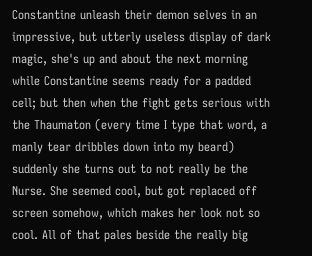Constantine unleash their demon selves in an impressive, but utterly useless display of dark magic, she's up and about the next morning while Constantine seems ready for a padded cell; but then when the fight gets serious with the Thaumaton (every time I type that word, a manly tear dribbles down into my beard) suddenly she turns out to not really be the Nurse. She seemed cool, but got replaced off screen somehow, which makes her look not so cool. All of that pales beside the really big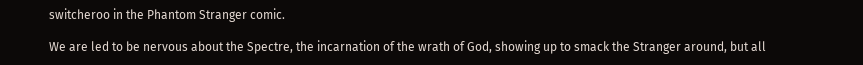switcheroo in the Phantom Stranger comic.

We are led to be nervous about the Spectre, the incarnation of the wrath of God, showing up to smack the Stranger around, but all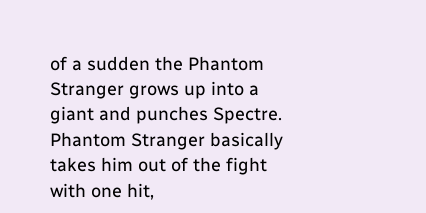of a sudden the Phantom Stranger grows up into a giant and punches Spectre. Phantom Stranger basically takes him out of the fight with one hit,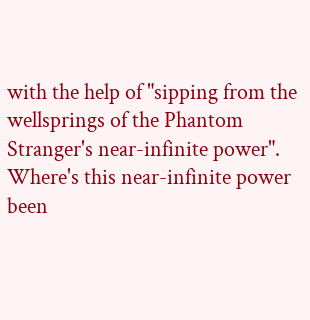with the help of "sipping from the wellsprings of the Phantom Stranger's near-infinite power". Where's this near-infinite power been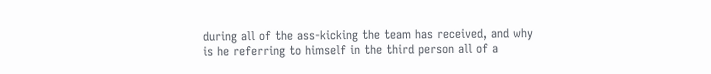during all of the ass-kicking the team has received, and why is he referring to himself in the third person all of a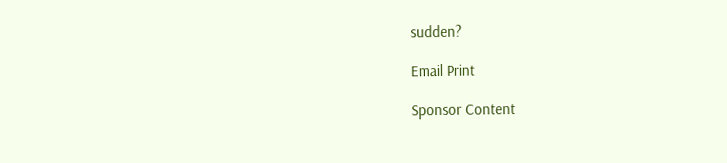sudden?

Email Print

Sponsor Content